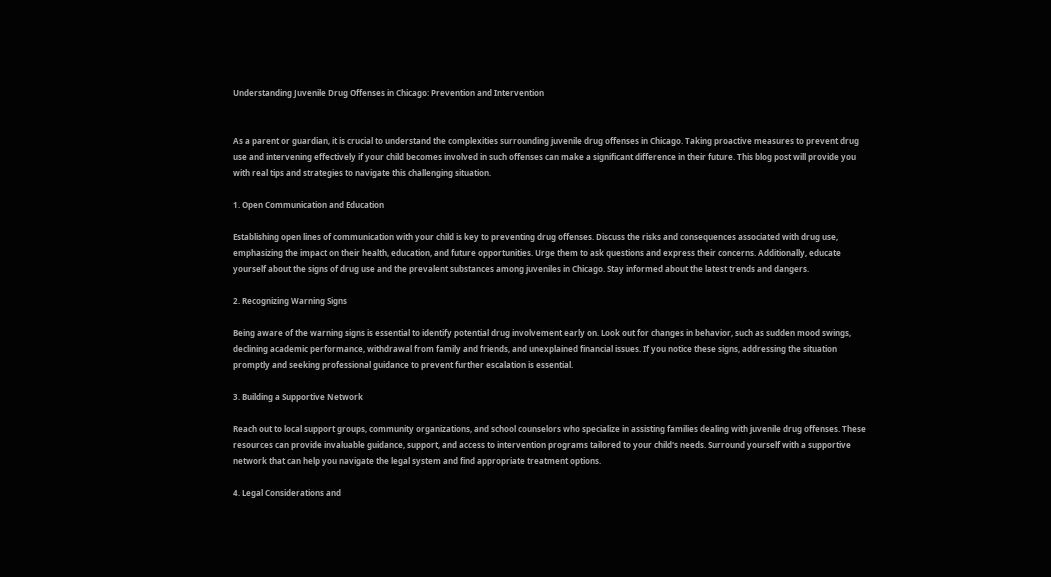Understanding Juvenile Drug Offenses in Chicago: Prevention and Intervention


As a parent or guardian, it is crucial to understand the complexities surrounding juvenile drug offenses in Chicago. Taking proactive measures to prevent drug use and intervening effectively if your child becomes involved in such offenses can make a significant difference in their future. This blog post will provide you with real tips and strategies to navigate this challenging situation.

1. Open Communication and Education

Establishing open lines of communication with your child is key to preventing drug offenses. Discuss the risks and consequences associated with drug use, emphasizing the impact on their health, education, and future opportunities. Urge them to ask questions and express their concerns. Additionally, educate yourself about the signs of drug use and the prevalent substances among juveniles in Chicago. Stay informed about the latest trends and dangers.

2. Recognizing Warning Signs

Being aware of the warning signs is essential to identify potential drug involvement early on. Look out for changes in behavior, such as sudden mood swings, declining academic performance, withdrawal from family and friends, and unexplained financial issues. If you notice these signs, addressing the situation promptly and seeking professional guidance to prevent further escalation is essential.

3. Building a Supportive Network

Reach out to local support groups, community organizations, and school counselors who specialize in assisting families dealing with juvenile drug offenses. These resources can provide invaluable guidance, support, and access to intervention programs tailored to your child's needs. Surround yourself with a supportive network that can help you navigate the legal system and find appropriate treatment options.

4. Legal Considerations and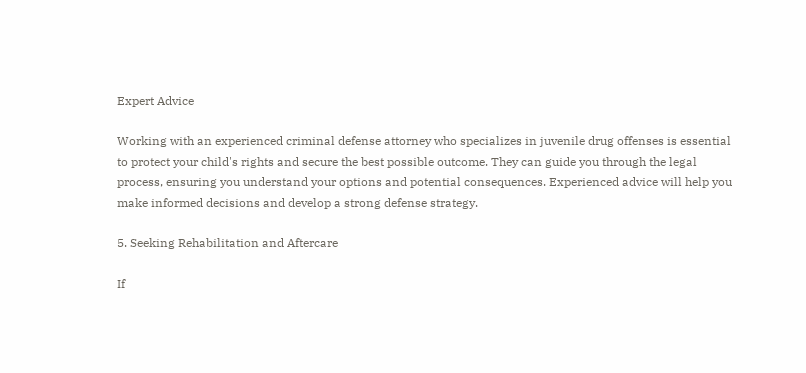Expert Advice

Working with an experienced criminal defense attorney who specializes in juvenile drug offenses is essential to protect your child's rights and secure the best possible outcome. They can guide you through the legal process, ensuring you understand your options and potential consequences. Experienced advice will help you make informed decisions and develop a strong defense strategy.

5. Seeking Rehabilitation and Aftercare

If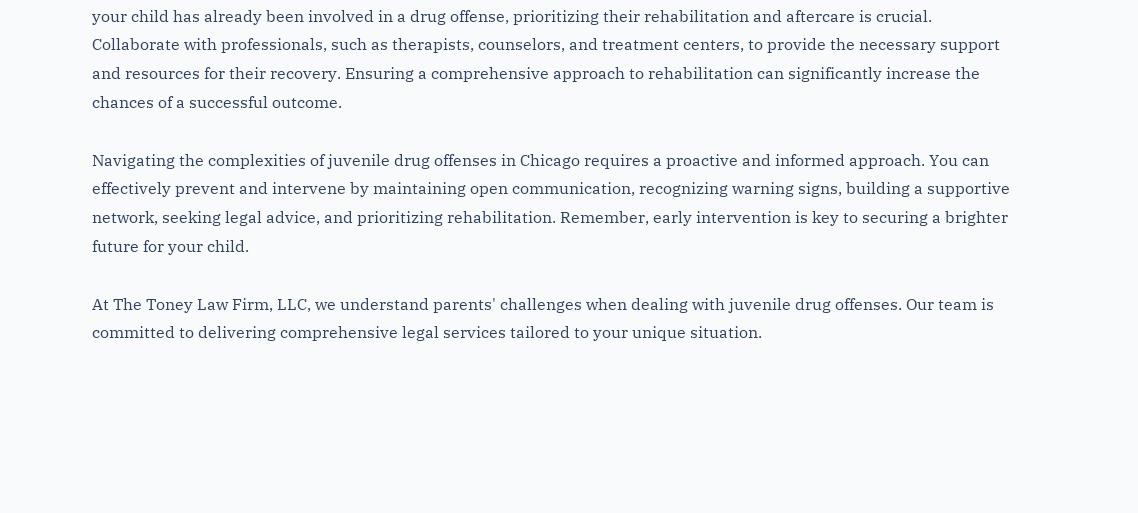your child has already been involved in a drug offense, prioritizing their rehabilitation and aftercare is crucial. Collaborate with professionals, such as therapists, counselors, and treatment centers, to provide the necessary support and resources for their recovery. Ensuring a comprehensive approach to rehabilitation can significantly increase the chances of a successful outcome.

Navigating the complexities of juvenile drug offenses in Chicago requires a proactive and informed approach. You can effectively prevent and intervene by maintaining open communication, recognizing warning signs, building a supportive network, seeking legal advice, and prioritizing rehabilitation. Remember, early intervention is key to securing a brighter future for your child.

At The Toney Law Firm, LLC, we understand parents' challenges when dealing with juvenile drug offenses. Our team is committed to delivering comprehensive legal services tailored to your unique situation.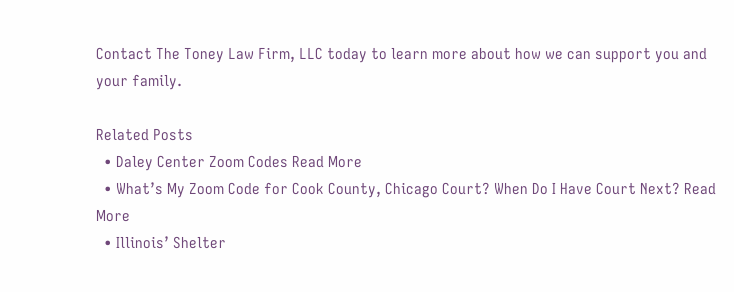Contact The Toney Law Firm, LLC today to learn more about how we can support you and your family.

Related Posts
  • Daley Center Zoom Codes Read More
  • What’s My Zoom Code for Cook County, Chicago Court? When Do I Have Court Next? Read More
  • Illinois’ Shelter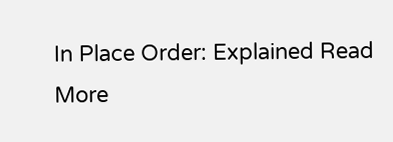In Place Order: Explained Read More